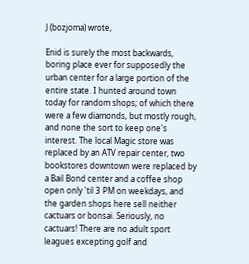J (bozjoma) wrote,

Enid is surely the most backwards, boring place ever for supposedly the urban center for a large portion of the entire state. I hunted around town today for random shops; of which there were a few diamonds, but mostly rough, and none the sort to keep one's interest. The local Magic store was replaced by an ATV repair center, two bookstores downtown were replaced by a Bail Bond center and a coffee shop open only 'til 3 PM on weekdays, and the garden shops here sell neither cactuars or bonsai. Seriously, no cactuars! There are no adult sport leagues excepting golf and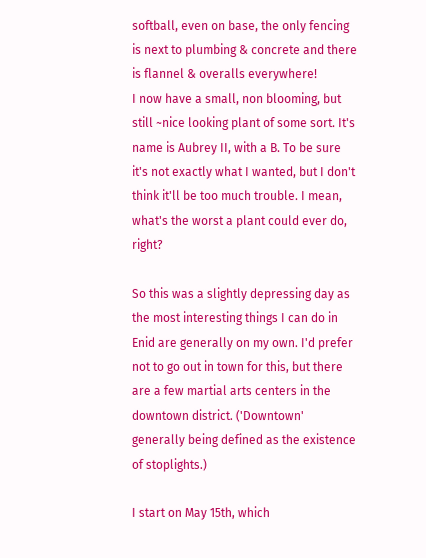softball, even on base, the only fencing is next to plumbing & concrete and there is flannel & overalls everywhere!
I now have a small, non blooming, but still ~nice looking plant of some sort. It's name is Aubrey II, with a B. To be sure it's not exactly what I wanted, but I don't think it'll be too much trouble. I mean, what's the worst a plant could ever do, right?

So this was a slightly depressing day as the most interesting things I can do in Enid are generally on my own. I'd prefer not to go out in town for this, but there are a few martial arts centers in the downtown district. ('Downtown' generally being defined as the existence of stoplights.)

I start on May 15th, which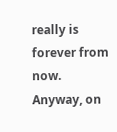really is forever from now. Anyway, on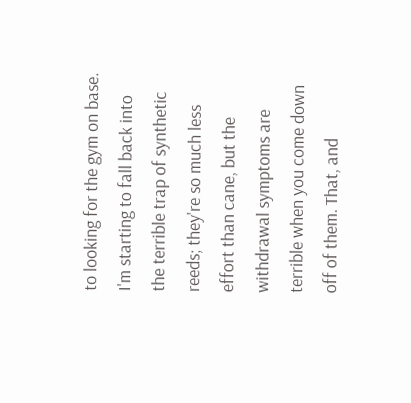to looking for the gym on base.
I'm starting to fall back into the terrible trap of synthetic reeds; they're so much less effort than cane, but the withdrawal symptoms are terrible when you come down off of them. That, and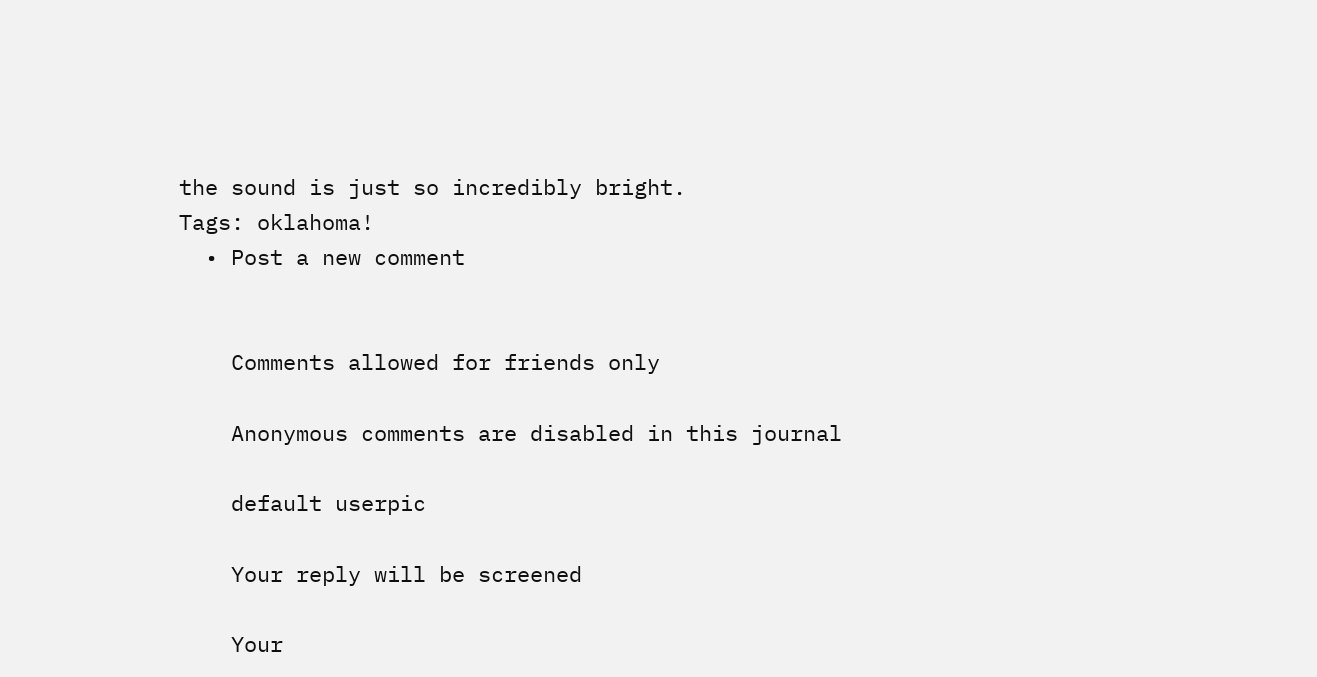the sound is just so incredibly bright.
Tags: oklahoma!
  • Post a new comment


    Comments allowed for friends only

    Anonymous comments are disabled in this journal

    default userpic

    Your reply will be screened

    Your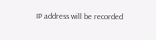IP address will be recorded